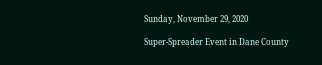Sunday, November 29, 2020

Super-Spreader Event in Dane County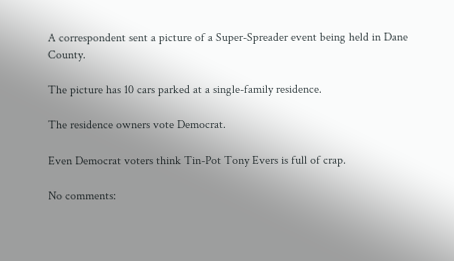A correspondent sent a picture of a Super-Spreader event being held in Dane County.

The picture has 10 cars parked at a single-family residence.

The residence owners vote Democrat.

Even Democrat voters think Tin-Pot Tony Evers is full of crap.

No comments: